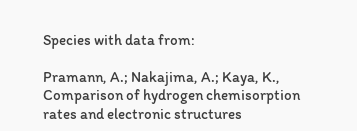Species with data from:

Pramann, A.; Nakajima, A.; Kaya, K., Comparison of hydrogen chemisorption rates and electronic structures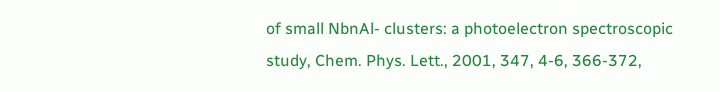of small NbnAl- clusters: a photoelectron spectroscopic study, Chem. Phys. Lett., 2001, 347, 4-6, 366-372,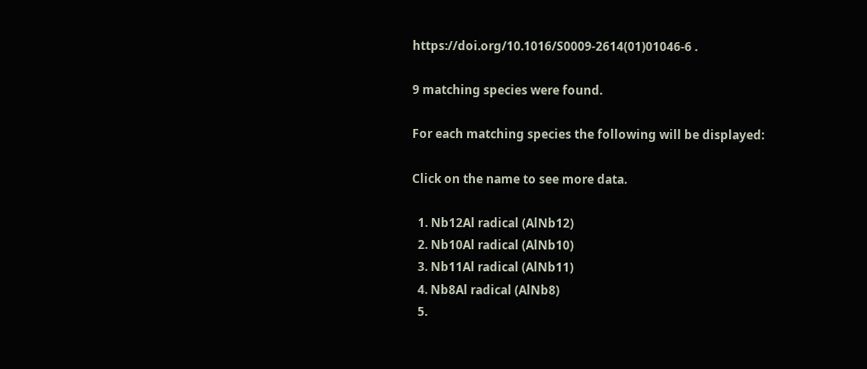https://doi.org/10.1016/S0009-2614(01)01046-6 .

9 matching species were found.

For each matching species the following will be displayed:

Click on the name to see more data.

  1. Nb12Al radical (AlNb12)
  2. Nb10Al radical (AlNb10)
  3. Nb11Al radical (AlNb11)
  4. Nb8Al radical (AlNb8)
  5.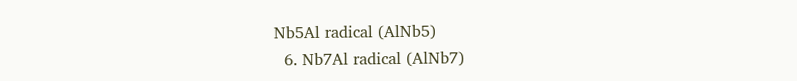Nb5Al radical (AlNb5)
  6. Nb7Al radical (AlNb7)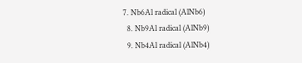7. Nb6Al radical (AlNb6)
  8. Nb9Al radical (AlNb9)
  9. Nb4Al radical (AlNb4)